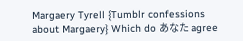Margaery Tyrell {Tumblr confessions about Margaery} Which do あなた agree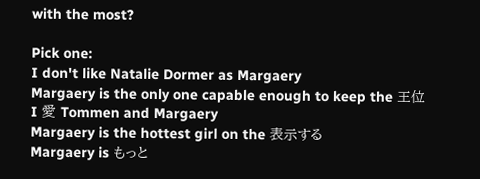with the most?

Pick one:
I don't like Natalie Dormer as Margaery
Margaery is the only one capable enough to keep the 王位
I 愛 Tommen and Margaery
Margaery is the hottest girl on the 表示する
Margaery is もっと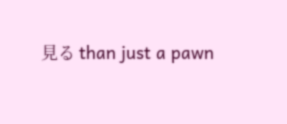見る than just a pawn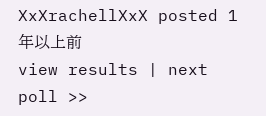XxXrachellXxX posted 1年以上前
view results | next poll >>